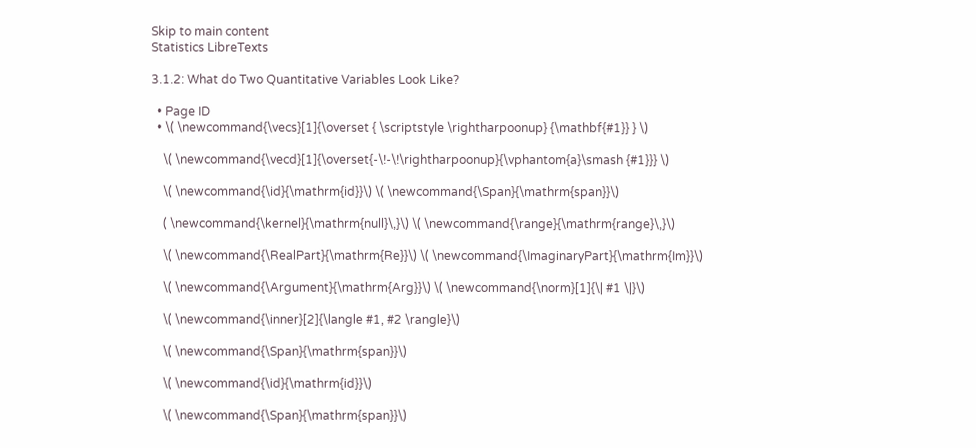Skip to main content
Statistics LibreTexts

3.1.2: What do Two Quantitative Variables Look Like?

  • Page ID
  • \( \newcommand{\vecs}[1]{\overset { \scriptstyle \rightharpoonup} {\mathbf{#1}} } \)

    \( \newcommand{\vecd}[1]{\overset{-\!-\!\rightharpoonup}{\vphantom{a}\smash {#1}}} \)

    \( \newcommand{\id}{\mathrm{id}}\) \( \newcommand{\Span}{\mathrm{span}}\)

    ( \newcommand{\kernel}{\mathrm{null}\,}\) \( \newcommand{\range}{\mathrm{range}\,}\)

    \( \newcommand{\RealPart}{\mathrm{Re}}\) \( \newcommand{\ImaginaryPart}{\mathrm{Im}}\)

    \( \newcommand{\Argument}{\mathrm{Arg}}\) \( \newcommand{\norm}[1]{\| #1 \|}\)

    \( \newcommand{\inner}[2]{\langle #1, #2 \rangle}\)

    \( \newcommand{\Span}{\mathrm{span}}\)

    \( \newcommand{\id}{\mathrm{id}}\)

    \( \newcommand{\Span}{\mathrm{span}}\)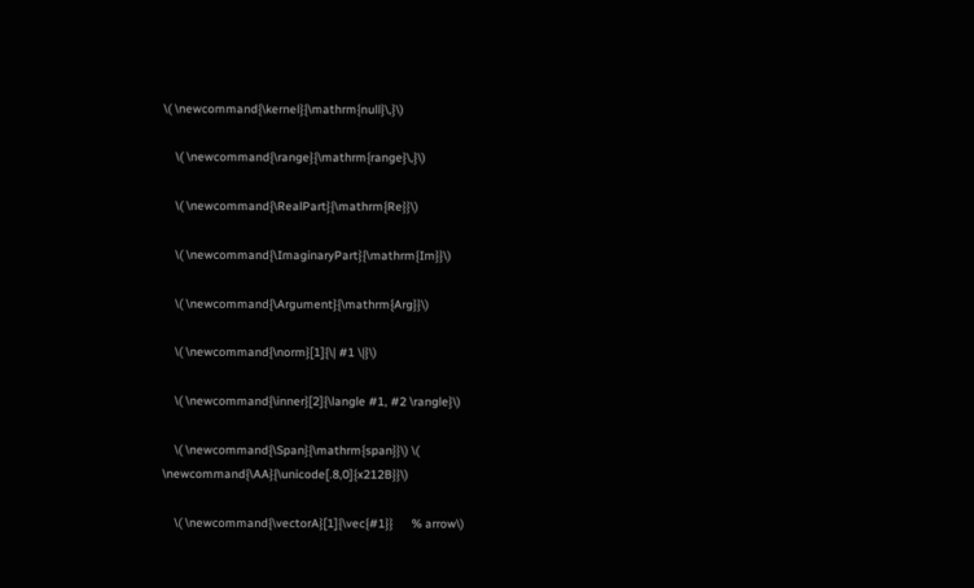\( \newcommand{\kernel}{\mathrm{null}\,}\)

    \( \newcommand{\range}{\mathrm{range}\,}\)

    \( \newcommand{\RealPart}{\mathrm{Re}}\)

    \( \newcommand{\ImaginaryPart}{\mathrm{Im}}\)

    \( \newcommand{\Argument}{\mathrm{Arg}}\)

    \( \newcommand{\norm}[1]{\| #1 \|}\)

    \( \newcommand{\inner}[2]{\langle #1, #2 \rangle}\)

    \( \newcommand{\Span}{\mathrm{span}}\) \( \newcommand{\AA}{\unicode[.8,0]{x212B}}\)

    \( \newcommand{\vectorA}[1]{\vec{#1}}      % arrow\)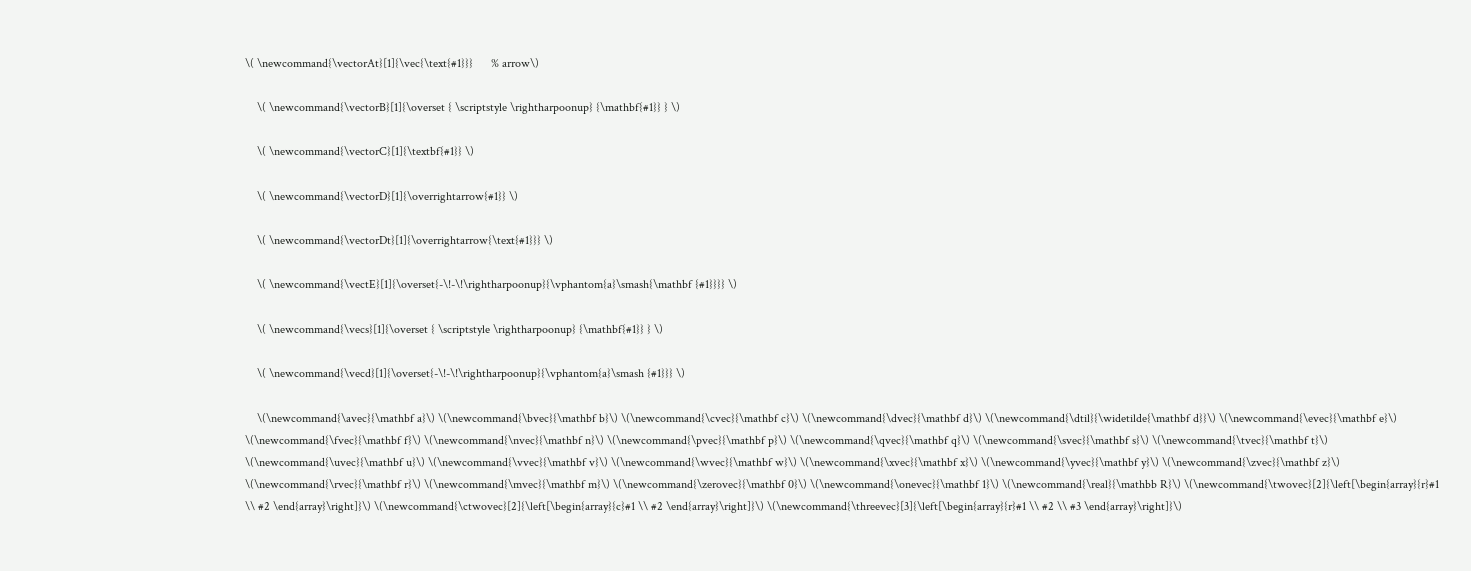\( \newcommand{\vectorAt}[1]{\vec{\text{#1}}}      % arrow\)

    \( \newcommand{\vectorB}[1]{\overset { \scriptstyle \rightharpoonup} {\mathbf{#1}} } \)

    \( \newcommand{\vectorC}[1]{\textbf{#1}} \)

    \( \newcommand{\vectorD}[1]{\overrightarrow{#1}} \)

    \( \newcommand{\vectorDt}[1]{\overrightarrow{\text{#1}}} \)

    \( \newcommand{\vectE}[1]{\overset{-\!-\!\rightharpoonup}{\vphantom{a}\smash{\mathbf {#1}}}} \)

    \( \newcommand{\vecs}[1]{\overset { \scriptstyle \rightharpoonup} {\mathbf{#1}} } \)

    \( \newcommand{\vecd}[1]{\overset{-\!-\!\rightharpoonup}{\vphantom{a}\smash {#1}}} \)

    \(\newcommand{\avec}{\mathbf a}\) \(\newcommand{\bvec}{\mathbf b}\) \(\newcommand{\cvec}{\mathbf c}\) \(\newcommand{\dvec}{\mathbf d}\) \(\newcommand{\dtil}{\widetilde{\mathbf d}}\) \(\newcommand{\evec}{\mathbf e}\) \(\newcommand{\fvec}{\mathbf f}\) \(\newcommand{\nvec}{\mathbf n}\) \(\newcommand{\pvec}{\mathbf p}\) \(\newcommand{\qvec}{\mathbf q}\) \(\newcommand{\svec}{\mathbf s}\) \(\newcommand{\tvec}{\mathbf t}\) \(\newcommand{\uvec}{\mathbf u}\) \(\newcommand{\vvec}{\mathbf v}\) \(\newcommand{\wvec}{\mathbf w}\) \(\newcommand{\xvec}{\mathbf x}\) \(\newcommand{\yvec}{\mathbf y}\) \(\newcommand{\zvec}{\mathbf z}\) \(\newcommand{\rvec}{\mathbf r}\) \(\newcommand{\mvec}{\mathbf m}\) \(\newcommand{\zerovec}{\mathbf 0}\) \(\newcommand{\onevec}{\mathbf 1}\) \(\newcommand{\real}{\mathbb R}\) \(\newcommand{\twovec}[2]{\left[\begin{array}{r}#1 \\ #2 \end{array}\right]}\) \(\newcommand{\ctwovec}[2]{\left[\begin{array}{c}#1 \\ #2 \end{array}\right]}\) \(\newcommand{\threevec}[3]{\left[\begin{array}{r}#1 \\ #2 \\ #3 \end{array}\right]}\)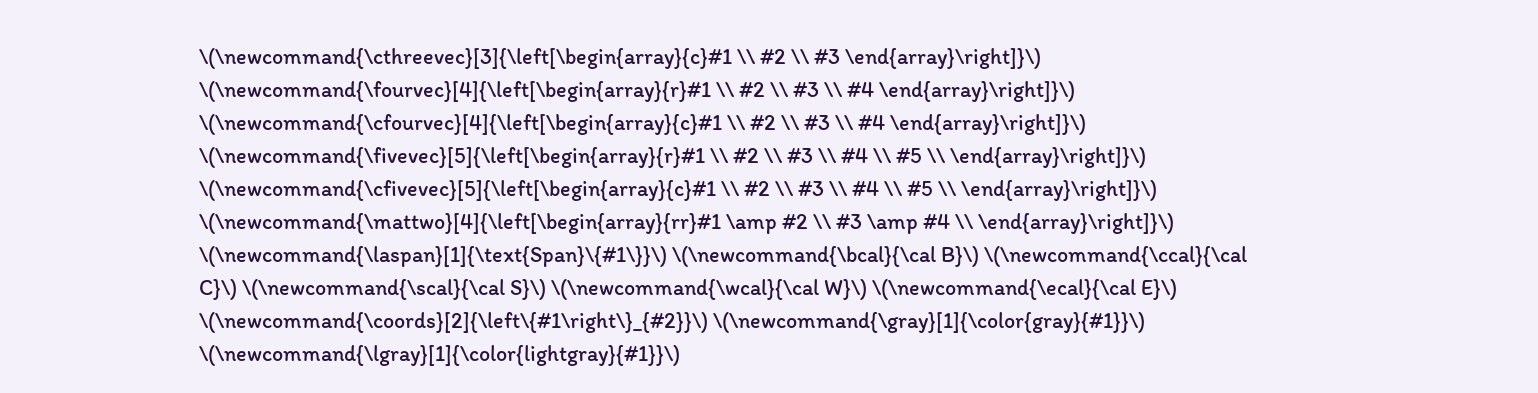\(\newcommand{\cthreevec}[3]{\left[\begin{array}{c}#1 \\ #2 \\ #3 \end{array}\right]}\) \(\newcommand{\fourvec}[4]{\left[\begin{array}{r}#1 \\ #2 \\ #3 \\ #4 \end{array}\right]}\) \(\newcommand{\cfourvec}[4]{\left[\begin{array}{c}#1 \\ #2 \\ #3 \\ #4 \end{array}\right]}\) \(\newcommand{\fivevec}[5]{\left[\begin{array}{r}#1 \\ #2 \\ #3 \\ #4 \\ #5 \\ \end{array}\right]}\) \(\newcommand{\cfivevec}[5]{\left[\begin{array}{c}#1 \\ #2 \\ #3 \\ #4 \\ #5 \\ \end{array}\right]}\) \(\newcommand{\mattwo}[4]{\left[\begin{array}{rr}#1 \amp #2 \\ #3 \amp #4 \\ \end{array}\right]}\) \(\newcommand{\laspan}[1]{\text{Span}\{#1\}}\) \(\newcommand{\bcal}{\cal B}\) \(\newcommand{\ccal}{\cal C}\) \(\newcommand{\scal}{\cal S}\) \(\newcommand{\wcal}{\cal W}\) \(\newcommand{\ecal}{\cal E}\) \(\newcommand{\coords}[2]{\left\{#1\right\}_{#2}}\) \(\newcommand{\gray}[1]{\color{gray}{#1}}\) \(\newcommand{\lgray}[1]{\color{lightgray}{#1}}\)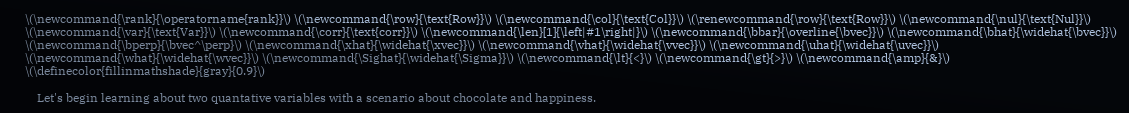\(\newcommand{\rank}{\operatorname{rank}}\) \(\newcommand{\row}{\text{Row}}\) \(\newcommand{\col}{\text{Col}}\) \(\renewcommand{\row}{\text{Row}}\) \(\newcommand{\nul}{\text{Nul}}\) \(\newcommand{\var}{\text{Var}}\) \(\newcommand{\corr}{\text{corr}}\) \(\newcommand{\len}[1]{\left|#1\right|}\) \(\newcommand{\bbar}{\overline{\bvec}}\) \(\newcommand{\bhat}{\widehat{\bvec}}\) \(\newcommand{\bperp}{\bvec^\perp}\) \(\newcommand{\xhat}{\widehat{\xvec}}\) \(\newcommand{\vhat}{\widehat{\vvec}}\) \(\newcommand{\uhat}{\widehat{\uvec}}\) \(\newcommand{\what}{\widehat{\wvec}}\) \(\newcommand{\Sighat}{\widehat{\Sigma}}\) \(\newcommand{\lt}{<}\) \(\newcommand{\gt}{>}\) \(\newcommand{\amp}{&}\) \(\definecolor{fillinmathshade}{gray}{0.9}\)

    Let's begin learning about two quantative variables with a scenario about chocolate and happiness.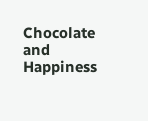Chocolate and Happiness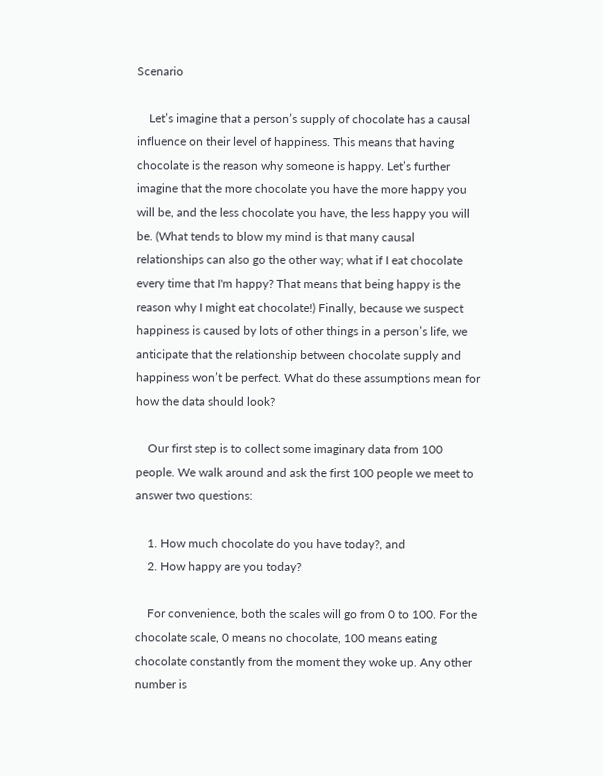Scenario

    Let’s imagine that a person’s supply of chocolate has a causal influence on their level of happiness. This means that having chocolate is the reason why someone is happy. Let’s further imagine that the more chocolate you have the more happy you will be, and the less chocolate you have, the less happy you will be. (What tends to blow my mind is that many causal relationships can also go the other way; what if I eat chocolate every time that I'm happy? That means that being happy is the reason why I might eat chocolate!) Finally, because we suspect happiness is caused by lots of other things in a person’s life, we anticipate that the relationship between chocolate supply and happiness won’t be perfect. What do these assumptions mean for how the data should look?

    Our first step is to collect some imaginary data from 100 people. We walk around and ask the first 100 people we meet to answer two questions:

    1. How much chocolate do you have today?, and
    2. How happy are you today?

    For convenience, both the scales will go from 0 to 100. For the chocolate scale, 0 means no chocolate, 100 means eating chocolate constantly from the moment they woke up. Any other number is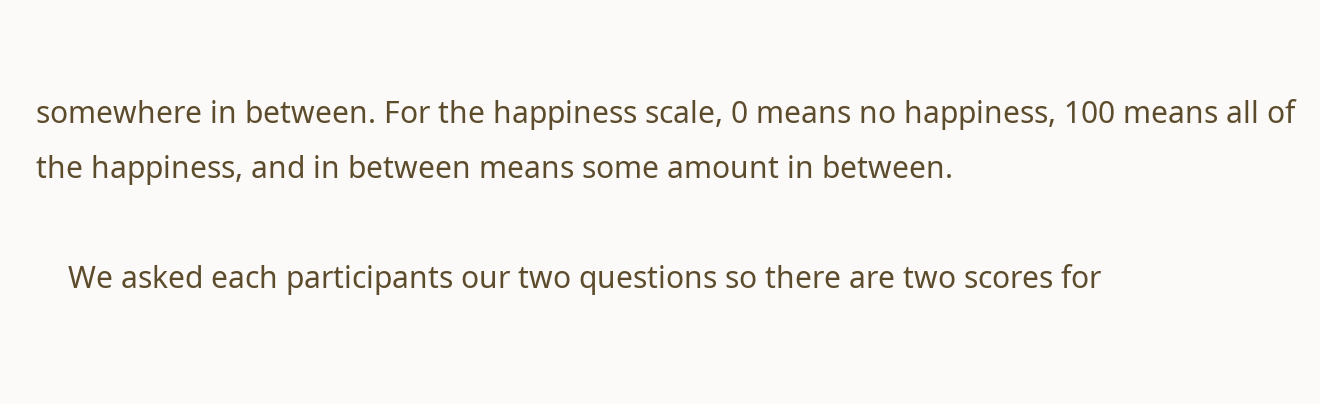somewhere in between. For the happiness scale, 0 means no happiness, 100 means all of the happiness, and in between means some amount in between.

    We asked each participants our two questions so there are two scores for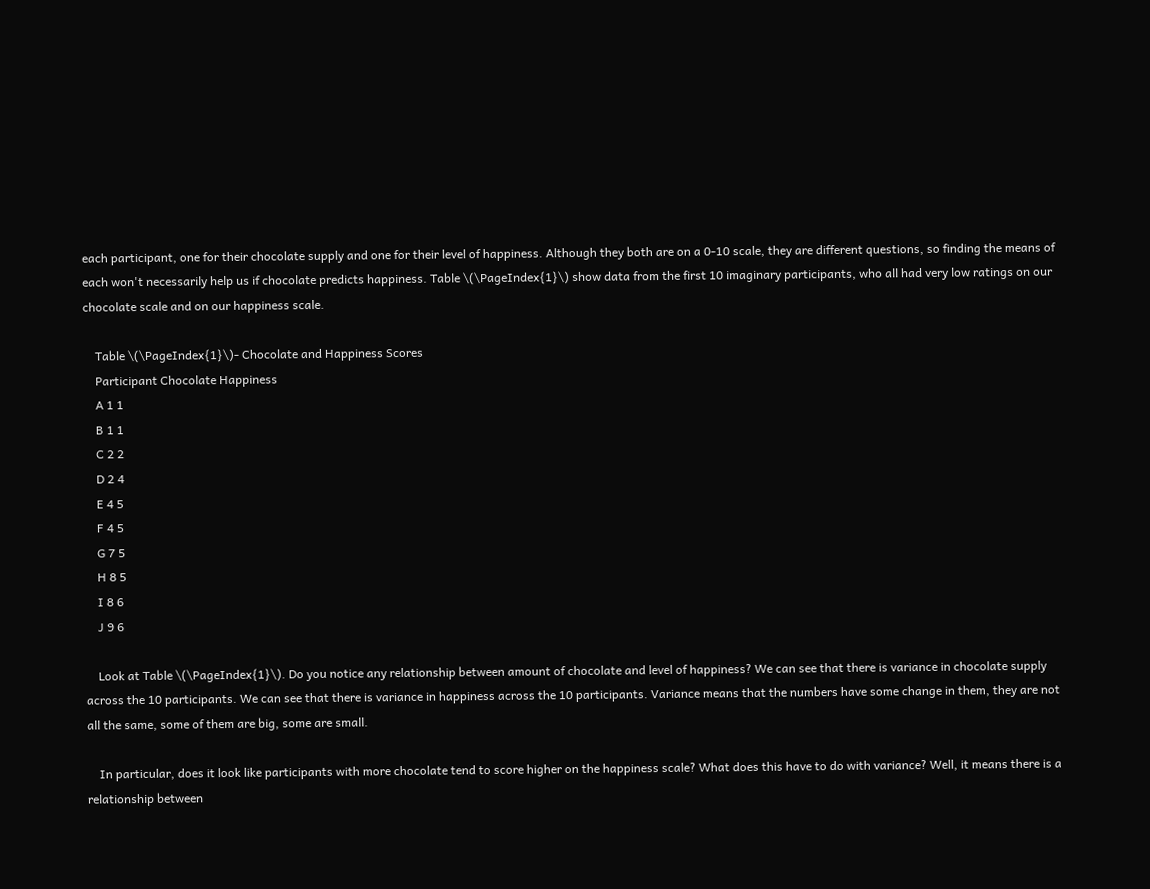each participant, one for their chocolate supply and one for their level of happiness. Although they both are on a 0-10 scale, they are different questions, so finding the means of each won't necessarily help us if chocolate predicts happiness. Table \(\PageIndex{1}\) show data from the first 10 imaginary participants, who all had very low ratings on our chocolate scale and on our happiness scale.

    Table \(\PageIndex{1}\)- Chocolate and Happiness Scores
    Participant Chocolate Happiness
    A 1 1
    B 1 1
    C 2 2
    D 2 4
    E 4 5
    F 4 5
    G 7 5
    H 8 5
    I 8 6
    J 9 6

    Look at Table \(\PageIndex{1}\). Do you notice any relationship between amount of chocolate and level of happiness? We can see that there is variance in chocolate supply across the 10 participants. We can see that there is variance in happiness across the 10 participants. Variance means that the numbers have some change in them, they are not all the same, some of them are big, some are small.

    In particular, does it look like participants with more chocolate tend to score higher on the happiness scale? What does this have to do with variance? Well, it means there is a relationship between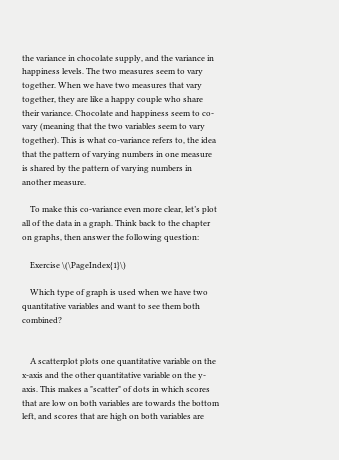the variance in chocolate supply, and the variance in happiness levels. The two measures seem to vary together. When we have two measures that vary together, they are like a happy couple who share their variance. Chocolate and happiness seem to co-vary (meaning that the two variables seem to vary together). This is what co-variance refers to, the idea that the pattern of varying numbers in one measure is shared by the pattern of varying numbers in another measure.

    To make this co-variance even more clear, let’s plot all of the data in a graph. Think back to the chapter on graphs, then answer the following question:

    Exercise \(\PageIndex{1}\)

    Which type of graph is used when we have two quantitative variables and want to see them both combined?


    A scatterplot plots one quantitative variable on the x-axis and the other quantitative variable on the y-axis. This makes a "scatter" of dots in which scores that are low on both variables are towards the bottom left, and scores that are high on both variables are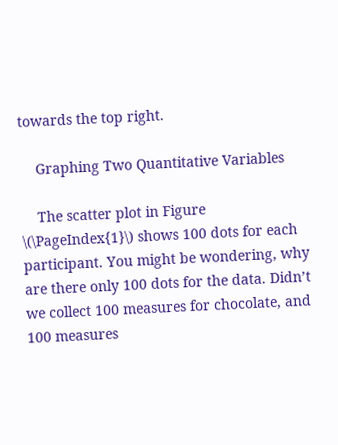towards the top right.

    Graphing Two Quantitative Variables

    The scatter plot in Figure \(\PageIndex{1}\) shows 100 dots for each participant. You might be wondering, why are there only 100 dots for the data. Didn’t we collect 100 measures for chocolate, and 100 measures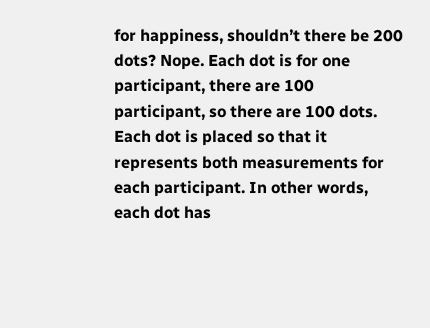for happiness, shouldn’t there be 200 dots? Nope. Each dot is for one participant, there are 100 participant, so there are 100 dots. Each dot is placed so that it represents both measurements for each participant. In other words, each dot has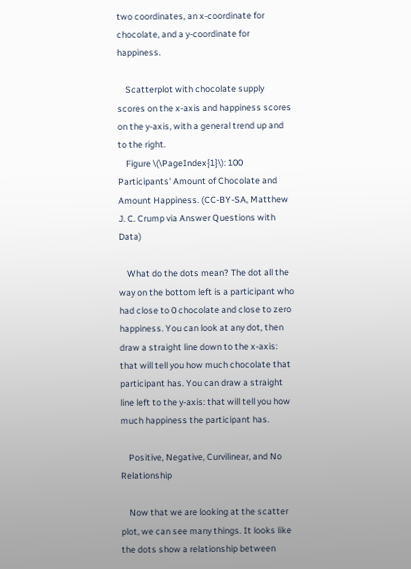two coordinates, an x-coordinate for chocolate, and a y-coordinate for happiness.

    Scatterplot with chocolate supply scores on the x-axis and happiness scores on the y-axis, with a general trend up and to the right.
    Figure \(\PageIndex{1}\): 100 Participants' Amount of Chocolate and Amount Happiness. (CC-BY-SA, Matthew J. C. Crump via Answer Questions with Data)

    What do the dots mean? The dot all the way on the bottom left is a participant who had close to 0 chocolate and close to zero happiness. You can look at any dot, then draw a straight line down to the x-axis: that will tell you how much chocolate that participant has. You can draw a straight line left to the y-axis: that will tell you how much happiness the participant has.

    Positive, Negative, Curvilinear, and No Relationship

    Now that we are looking at the scatter plot, we can see many things. It looks like the dots show a relationship between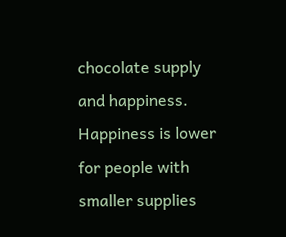chocolate supply and happiness. Happiness is lower for people with smaller supplies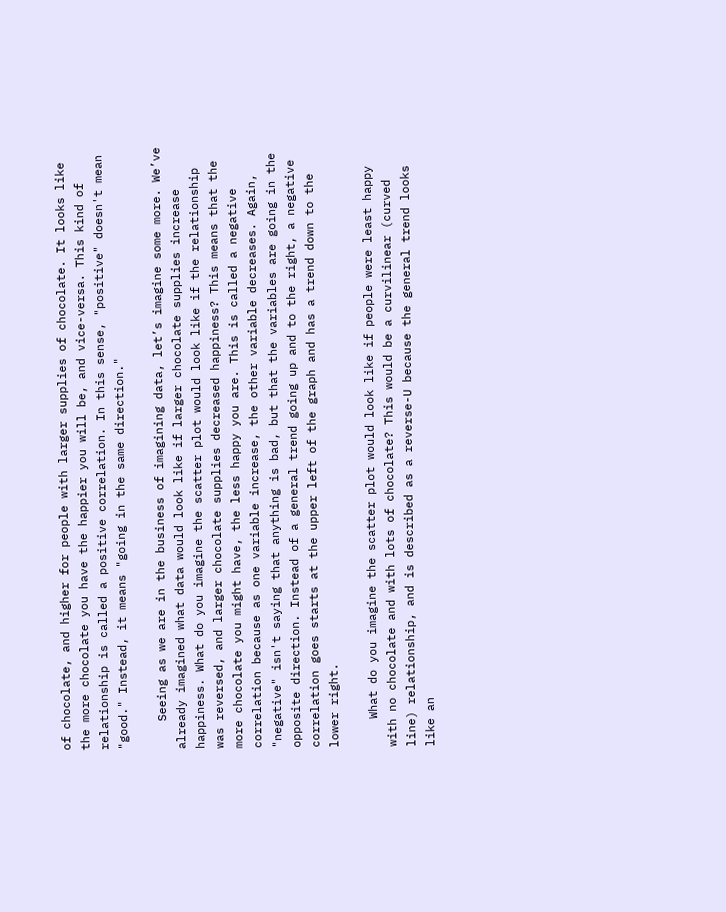of chocolate, and higher for people with larger supplies of chocolate. It looks like the more chocolate you have the happier you will be, and vice-versa. This kind of relationship is called a positive correlation. In this sense, "positive" doesn't mean "good." Instead, it means "going in the same direction."

    Seeing as we are in the business of imagining data, let’s imagine some more. We’ve already imagined what data would look like if larger chocolate supplies increase happiness. What do you imagine the scatter plot would look like if the relationship was reversed, and larger chocolate supplies decreased happiness? This means that the more chocolate you might have, the less happy you are. This is called a negative correlation because as one variable increase, the other variable decreases. Again, "negative" isn't saying that anything is bad, but that the variables are going in the opposite direction. Instead of a general trend going up and to the right, a negative correlation goes starts at the upper left of the graph and has a trend down to the lower right.

    What do you imagine the scatter plot would look like if people were least happy with no chocolate and with lots of chocolate? This would be a curvilinear (curved line) relationship, and is described as a reverse-U because the general trend looks like an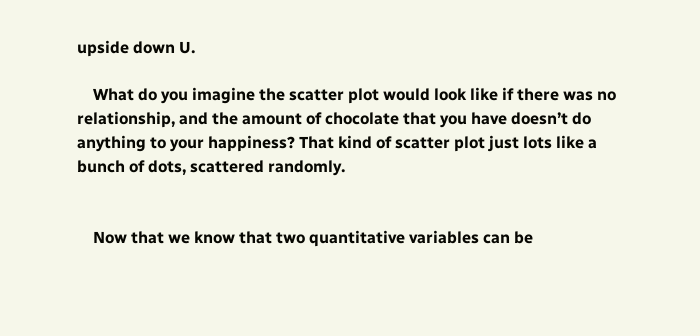upside down U.

    What do you imagine the scatter plot would look like if there was no relationship, and the amount of chocolate that you have doesn’t do anything to your happiness? That kind of scatter plot just lots like a bunch of dots, scattered randomly.


    Now that we know that two quantitative variables can be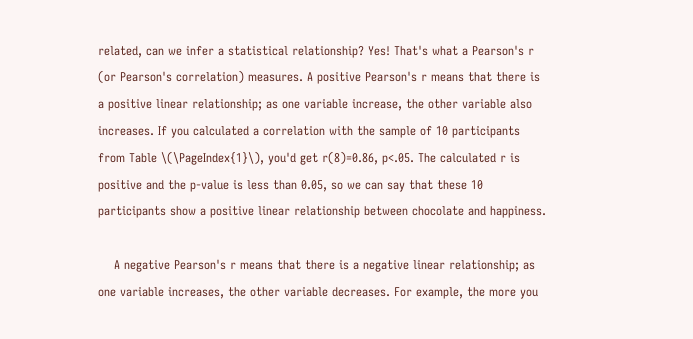related, can we infer a statistical relationship? Yes! That's what a Pearson's r (or Pearson's correlation) measures. A positive Pearson's r means that there is a positive linear relationship; as one variable increase, the other variable also increases. If you calculated a correlation with the sample of 10 participants from Table \(\PageIndex{1}\), you'd get r(8)=0.86, p<.05. The calculated r is positive and the p-value is less than 0.05, so we can say that these 10 participants show a positive linear relationship between chocolate and happiness.

    A negative Pearson's r means that there is a negative linear relationship; as one variable increases, the other variable decreases. For example, the more you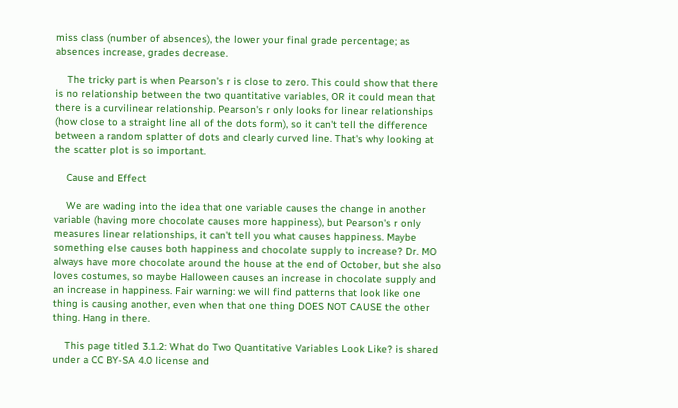miss class (number of absences), the lower your final grade percentage; as absences increase, grades decrease.

    The tricky part is when Pearson's r is close to zero. This could show that there is no relationship between the two quantitative variables, OR it could mean that there is a curvilinear relationship. Pearson's r only looks for linear relationships (how close to a straight line all of the dots form), so it can't tell the difference between a random splatter of dots and clearly curved line. That's why looking at the scatter plot is so important.

    Cause and Effect

    We are wading into the idea that one variable causes the change in another variable (having more chocolate causes more happiness), but Pearson's r only measures linear relationships, it can't tell you what causes happiness. Maybe something else causes both happiness and chocolate supply to increase? Dr. MO always have more chocolate around the house at the end of October, but she also loves costumes, so maybe Halloween causes an increase in chocolate supply and an increase in happiness. Fair warning: we will find patterns that look like one thing is causing another, even when that one thing DOES NOT CAUSE the other thing. Hang in there.

    This page titled 3.1.2: What do Two Quantitative Variables Look Like? is shared under a CC BY-SA 4.0 license and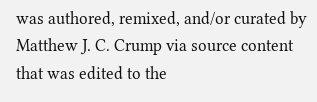was authored, remixed, and/or curated by Matthew J. C. Crump via source content that was edited to the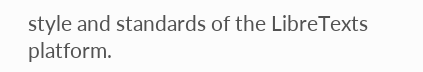style and standards of the LibreTexts platform.